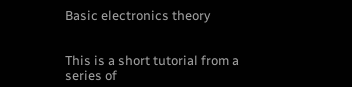Basic electronics theory


This is a short tutorial from a series of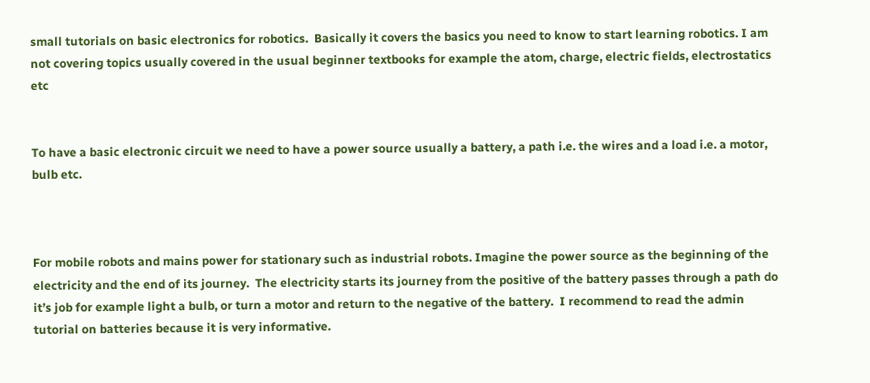small tutorials on basic electronics for robotics.  Basically it covers the basics you need to know to start learning robotics. I am not covering topics usually covered in the usual beginner textbooks for example the atom, charge, electric fields, electrostatics etc


To have a basic electronic circuit we need to have a power source usually a battery, a path i.e. the wires and a load i.e. a motor, bulb etc.



For mobile robots and mains power for stationary such as industrial robots. Imagine the power source as the beginning of the electricity and the end of its journey.  The electricity starts its journey from the positive of the battery passes through a path do it’s job for example light a bulb, or turn a motor and return to the negative of the battery.  I recommend to read the admin tutorial on batteries because it is very informative.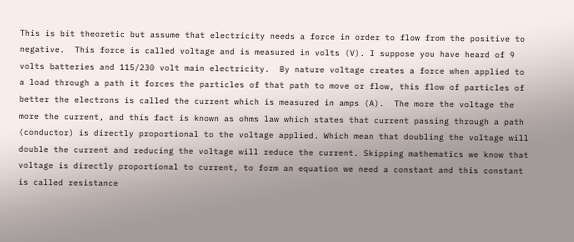This is bit theoretic but assume that electricity needs a force in order to flow from the positive to negative.  This force is called voltage and is measured in volts (V). I suppose you have heard of 9 volts batteries and 115/230 volt main electricity.  By nature voltage creates a force when applied to a load through a path it forces the particles of that path to move or flow, this flow of particles of better the electrons is called the current which is measured in amps (A).  The more the voltage the more the current, and this fact is known as ohms law which states that current passing through a path (conductor) is directly proportional to the voltage applied. Which mean that doubling the voltage will double the current and reducing the voltage will reduce the current. Skipping mathematics we know that voltage is directly proportional to current, to form an equation we need a constant and this constant is called resistance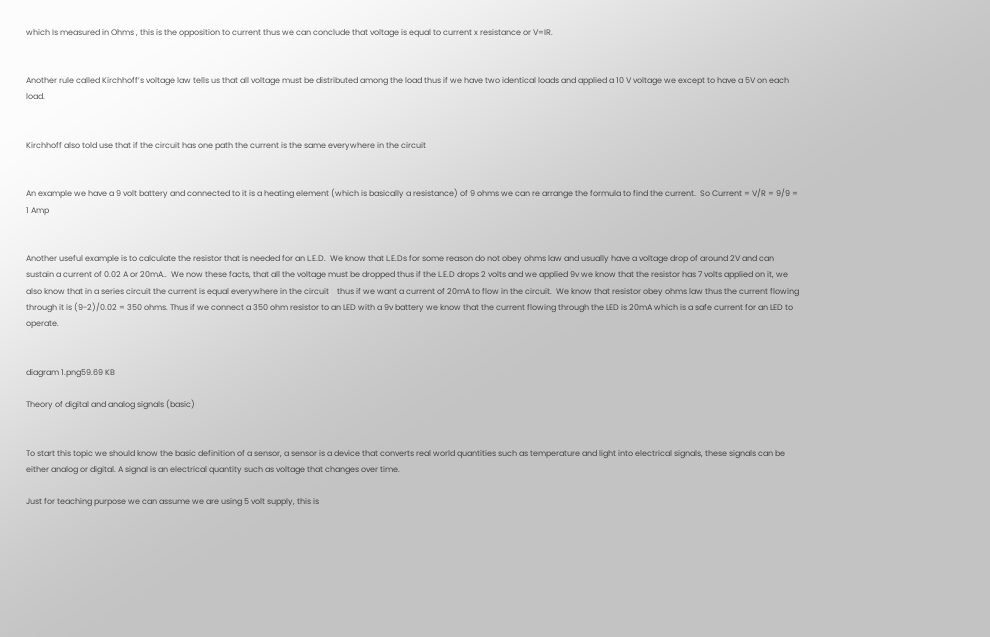which Is measured in Ohms , this is the opposition to current thus we can conclude that voltage is equal to current x resistance or V=IR.


Another rule called Kirchhoff’s voltage law tells us that all voltage must be distributed among the load thus if we have two identical loads and applied a 10 V voltage we except to have a 5V on each load.


Kirchhoff also told use that if the circuit has one path the current is the same everywhere in the circuit


An example we have a 9 volt battery and connected to it is a heating element (which is basically a resistance) of 9 ohms we can re arrange the formula to find the current.  So Current = V/R = 9/9 = 1 Amp


Another useful example is to calculate the resistor that is needed for an L.E.D.  We know that L.E.Ds for some reason do not obey ohms law and usually have a voltage drop of around 2V and can sustain a current of 0.02 A or 20mA..  We now these facts, that all the voltage must be dropped thus if the L.E.D drops 2 volts and we applied 9v we know that the resistor has 7 volts applied on it, we also know that in a series circuit the current is equal everywhere in the circuit    thus if we want a current of 20mA to flow in the circuit.  We know that resistor obey ohms law thus the current flowing through it is (9-2)/0.02 = 350 ohms. Thus if we connect a 350 ohm resistor to an LED with a 9v battery we know that the current flowing through the LED is 20mA which is a safe current for an LED to operate.


diagram 1.png59.69 KB

Theory of digital and analog signals (basic)


To start this topic we should know the basic definition of a sensor, a sensor is a device that converts real world quantities such as temperature and light into electrical signals, these signals can be either analog or digital. A signal is an electrical quantity such as voltage that changes over time.

Just for teaching purpose we can assume we are using 5 volt supply, this is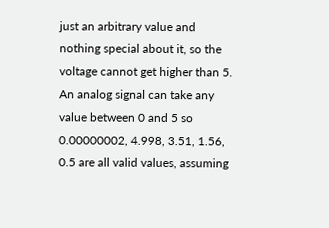just an arbitrary value and nothing special about it, so the voltage cannot get higher than 5.  An analog signal can take any value between 0 and 5 so 0.00000002, 4.998, 3.51, 1.56, 0.5 are all valid values, assuming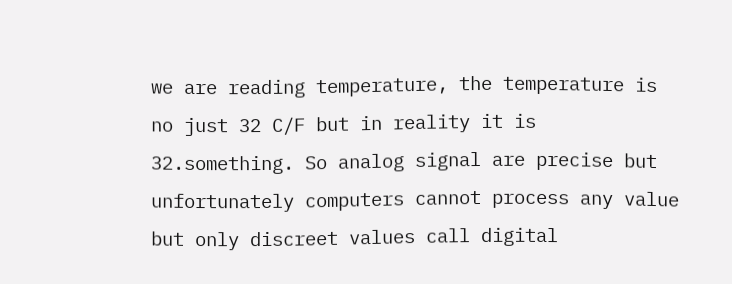we are reading temperature, the temperature is no just 32 C/F but in reality it is 32.something. So analog signal are precise but unfortunately computers cannot process any value but only discreet values call digital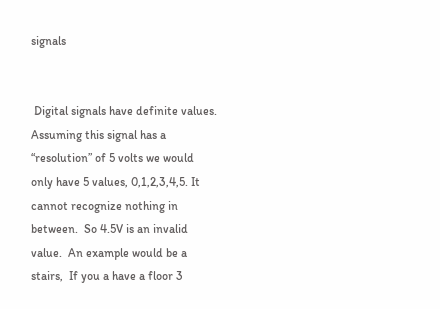signals


 Digital signals have definite values. Assuming this signal has a “resolution” of 5 volts we would only have 5 values, 0,1,2,3,4,5. It cannot recognize nothing in between.  So 4.5V is an invalid value.  An example would be a stairs,  If you a have a floor 3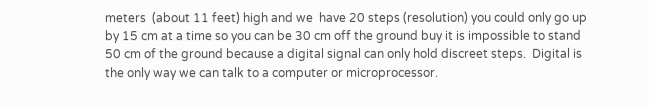meters  (about 11 feet) high and we  have 20 steps (resolution) you could only go up by 15 cm at a time so you can be 30 cm off the ground buy it is impossible to stand 50 cm of the ground because a digital signal can only hold discreet steps.  Digital is the only way we can talk to a computer or microprocessor.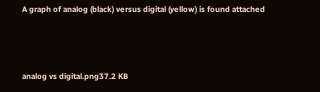A graph of analog (black) versus digital (yellow) is found attached



analog vs digital.png37.2 KB